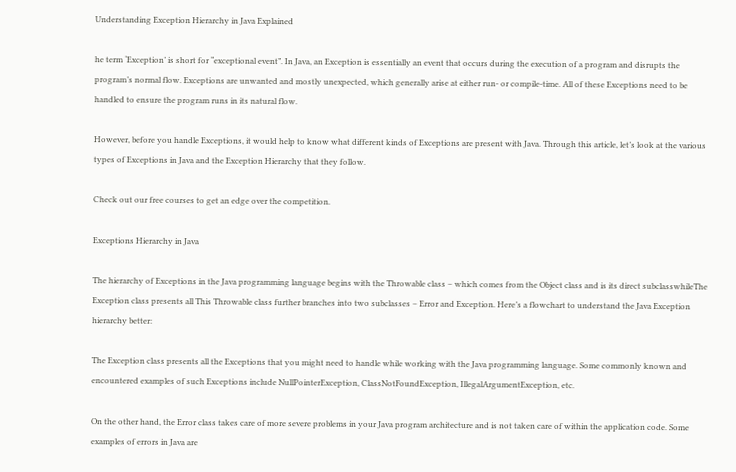Understanding Exception Hierarchy in Java Explained

he term ‘Exception’ is short for “exceptional event”. In Java, an Exception is essentially an event that occurs during the execution of a program and disrupts the program’s normal flow. Exceptions are unwanted and mostly unexpected, which generally arise at either run- or compile-time. All of these Exceptions need to be handled to ensure the program runs in its natural flow.

However, before you handle Exceptions, it would help to know what different kinds of Exceptions are present with Java. Through this article, let’s look at the various types of Exceptions in Java and the Exception Hierarchy that they follow.

Check out our free courses to get an edge over the competition.

Exceptions Hierarchy in Java

The hierarchy of Exceptions in the Java programming language begins with the Throwable class – which comes from the Object class and is its direct subclasswhileThe Exception class presents all This Throwable class further branches into two subclasses – Error and Exception. Here’s a flowchart to understand the Java Exception hierarchy better:

The Exception class presents all the Exceptions that you might need to handle while working with the Java programming language. Some commonly known and encountered examples of such Exceptions include NullPointerException, ClassNotFoundException, IllegalArgumentException, etc.

On the other hand, the Error class takes care of more severe problems in your Java program architecture and is not taken care of within the application code. Some examples of errors in Java are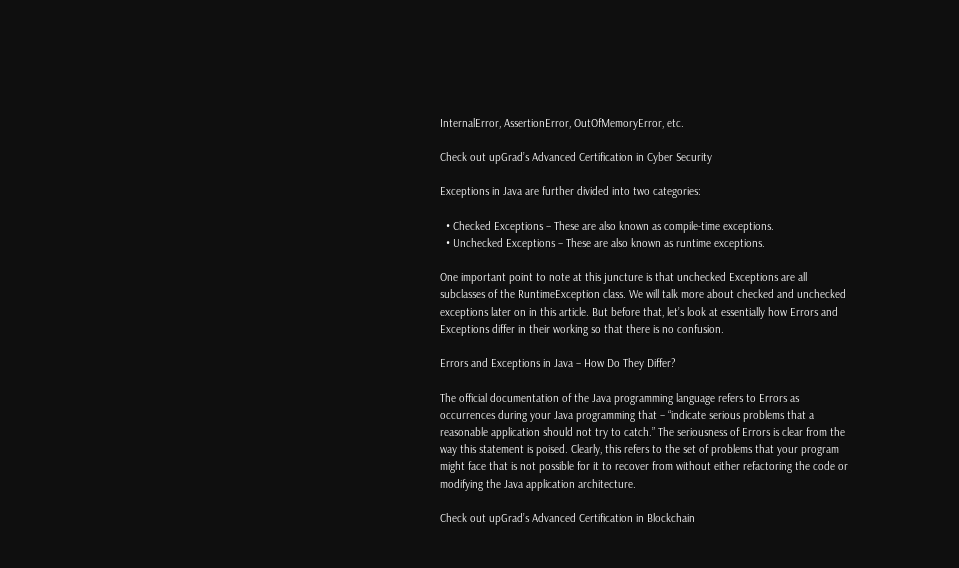InternalError, AssertionError, OutOfMemoryError, etc.

Check out upGrad’s Advanced Certification in Cyber Security

Exceptions in Java are further divided into two categories:

  • Checked Exceptions – These are also known as compile-time exceptions.
  • Unchecked Exceptions – These are also known as runtime exceptions.

One important point to note at this juncture is that unchecked Exceptions are all subclasses of the RuntimeException class. We will talk more about checked and unchecked exceptions later on in this article. But before that, let’s look at essentially how Errors and Exceptions differ in their working so that there is no confusion.

Errors and Exceptions in Java – How Do They Differ?

The official documentation of the Java programming language refers to Errors as occurrences during your Java programming that – “indicate serious problems that a reasonable application should not try to catch.” The seriousness of Errors is clear from the way this statement is poised. Clearly, this refers to the set of problems that your program might face that is not possible for it to recover from without either refactoring the code or modifying the Java application architecture.

Check out upGrad’s Advanced Certification in Blockchain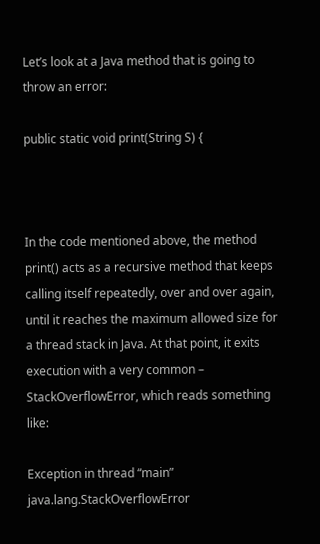Let’s look at a Java method that is going to throw an error:

public static void print(String S) {



In the code mentioned above, the method print() acts as a recursive method that keeps calling itself repeatedly, over and over again, until it reaches the maximum allowed size for a thread stack in Java. At that point, it exits execution with a very common – StackOverflowError, which reads something like:

Exception in thread “main” java.lang.StackOverflowError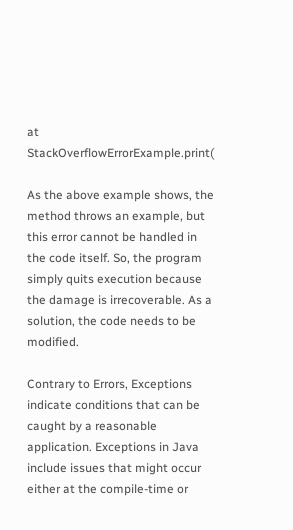at StackOverflowErrorExample.print(

As the above example shows, the method throws an example, but this error cannot be handled in the code itself. So, the program simply quits execution because the damage is irrecoverable. As a solution, the code needs to be modified.

Contrary to Errors, Exceptions indicate conditions that can be caught by a reasonable application. Exceptions in Java include issues that might occur either at the compile-time or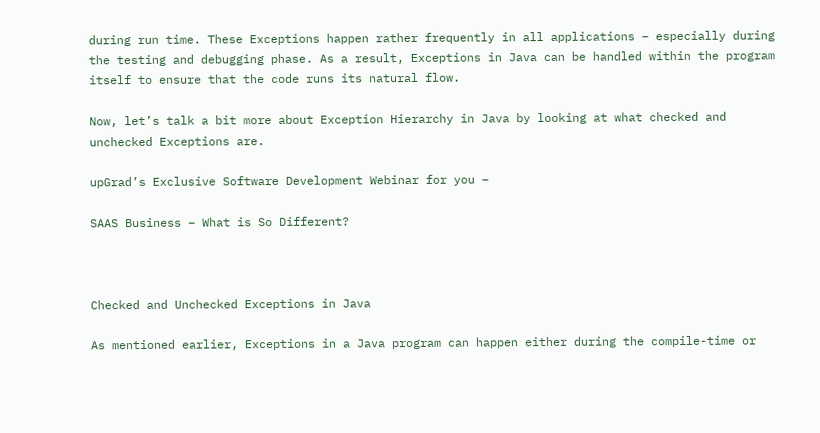during run time. These Exceptions happen rather frequently in all applications – especially during the testing and debugging phase. As a result, Exceptions in Java can be handled within the program itself to ensure that the code runs its natural flow.

Now, let’s talk a bit more about Exception Hierarchy in Java by looking at what checked and unchecked Exceptions are.

upGrad’s Exclusive Software Development Webinar for you –

SAAS Business – What is So Different?



Checked and Unchecked Exceptions in Java

As mentioned earlier, Exceptions in a Java program can happen either during the compile-time or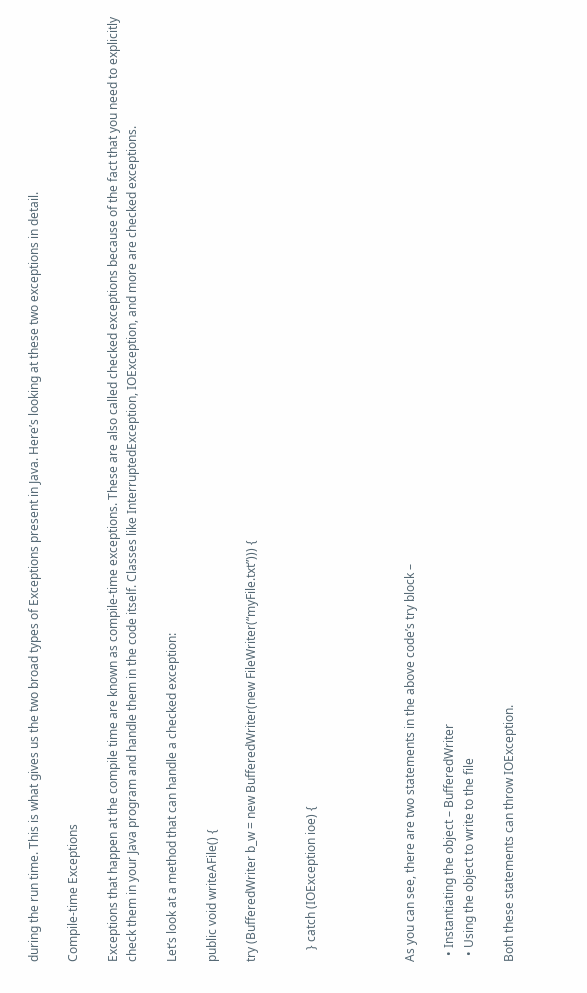during the run time. This is what gives us the two broad types of Exceptions present in Java. Here’s looking at these two exceptions in detail.

Compile-time Exceptions

Exceptions that happen at the compile time are known as compile-time exceptions. These are also called checked exceptions because of the fact that you need to explicitly check them in your Java program and handle them in the code itself. Classes like InterruptedException, IOException, and more are checked exceptions.

Let’s look at a method that can handle a checked exception:

public void writeAFile() {

try (BufferedWriter b_w = new BufferedWriter(new FileWriter(“myFile.txt”))) {


    } catch (IOException ioe) {




As you can see, there are two statements in the above code’s try block –

  • Instantiating the object – BufferedWriter
  • Using the object to write to the file

Both these statements can throw IOException.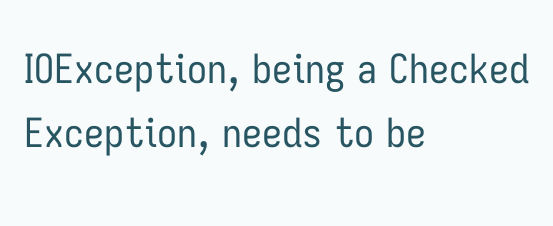IOException, being a Checked Exception, needs to be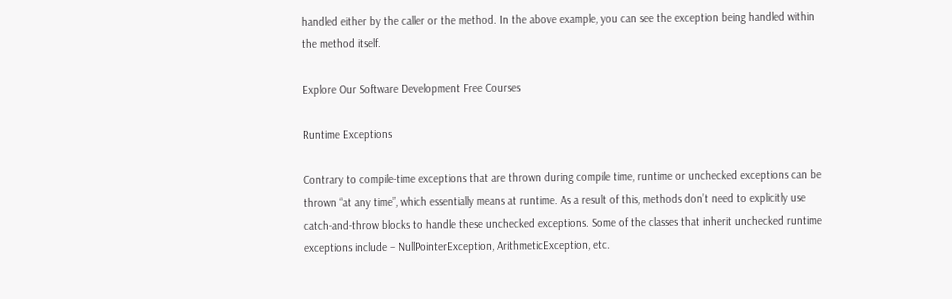handled either by the caller or the method. In the above example, you can see the exception being handled within the method itself.

Explore Our Software Development Free Courses

Runtime Exceptions

Contrary to compile-time exceptions that are thrown during compile time, runtime or unchecked exceptions can be thrown “at any time”, which essentially means at runtime. As a result of this, methods don’t need to explicitly use catch-and-throw blocks to handle these unchecked exceptions. Some of the classes that inherit unchecked runtime exceptions include – NullPointerException, ArithmeticException, etc.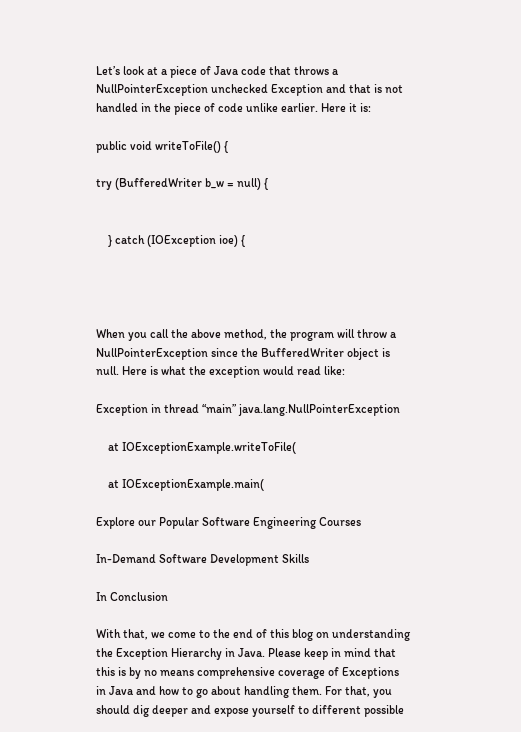Let’s look at a piece of Java code that throws a NullPointerException unchecked Exception and that is not handled in the piece of code unlike earlier. Here it is:

public void writeToFile() {

try (BufferedWriter b_w = null) {


    } catch (IOException ioe) {




When you call the above method, the program will throw a NullPointerException since the BufferedWriter object is null. Here is what the exception would read like:

Exception in thread “main” java.lang.NullPointerException

    at IOExceptionExample.writeToFile(

    at IOExceptionExample.main(

Explore our Popular Software Engineering Courses

In-Demand Software Development Skills

In Conclusion

With that, we come to the end of this blog on understanding the Exception Hierarchy in Java. Please keep in mind that this is by no means comprehensive coverage of Exceptions in Java and how to go about handling them. For that, you should dig deeper and expose yourself to different possible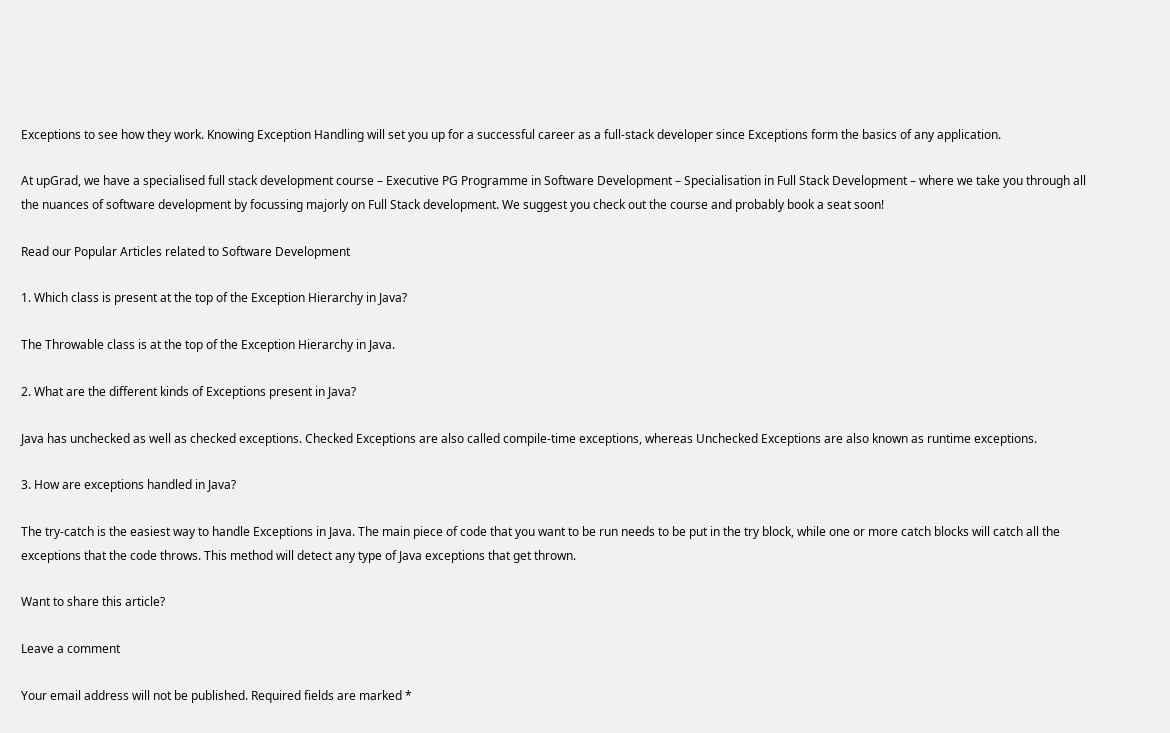Exceptions to see how they work. Knowing Exception Handling will set you up for a successful career as a full-stack developer since Exceptions form the basics of any application.

At upGrad, we have a specialised full stack development course – Executive PG Programme in Software Development – Specialisation in Full Stack Development – where we take you through all the nuances of software development by focussing majorly on Full Stack development. We suggest you check out the course and probably book a seat soon!

Read our Popular Articles related to Software Development

1. Which class is present at the top of the Exception Hierarchy in Java?

The Throwable class is at the top of the Exception Hierarchy in Java.

2. What are the different kinds of Exceptions present in Java?

Java has unchecked as well as checked exceptions. Checked Exceptions are also called compile-time exceptions, whereas Unchecked Exceptions are also known as runtime exceptions.

3. How are exceptions handled in Java?

The try-catch is the easiest way to handle Exceptions in Java. The main piece of code that you want to be run needs to be put in the try block, while one or more catch blocks will catch all the exceptions that the code throws. This method will detect any type of Java exceptions that get thrown.

Want to share this article?

Leave a comment

Your email address will not be published. Required fields are marked *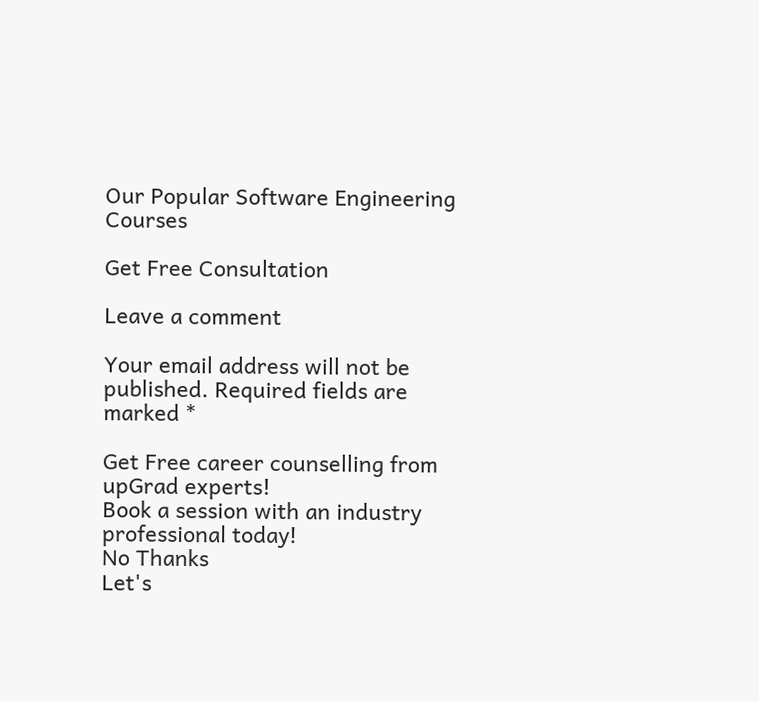Our Popular Software Engineering Courses

Get Free Consultation

Leave a comment

Your email address will not be published. Required fields are marked *

Get Free career counselling from upGrad experts!
Book a session with an industry professional today!
No Thanks
Let's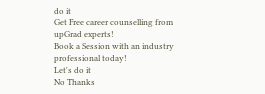do it
Get Free career counselling from upGrad experts!
Book a Session with an industry professional today!
Let's do it
No Thanks